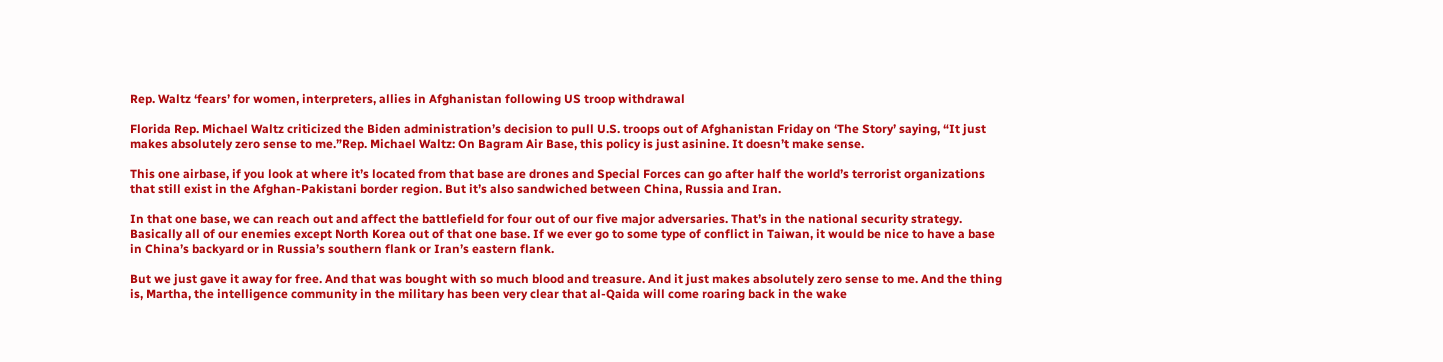Rep. Waltz ‘fears’ for women, interpreters, allies in Afghanistan following US troop withdrawal

Florida Rep. Michael Waltz criticized the Biden administration’s decision to pull U.S. troops out of Afghanistan Friday on ‘The Story’ saying, “It just makes absolutely zero sense to me.”Rep. Michael Waltz: On Bagram Air Base, this policy is just asinine. It doesn’t make sense.

This one airbase, if you look at where it’s located from that base are drones and Special Forces can go after half the world’s terrorist organizations that still exist in the Afghan-Pakistani border region. But it’s also sandwiched between China, Russia and Iran.

In that one base, we can reach out and affect the battlefield for four out of our five major adversaries. That’s in the national security strategy. Basically all of our enemies except North Korea out of that one base. If we ever go to some type of conflict in Taiwan, it would be nice to have a base in China’s backyard or in Russia’s southern flank or Iran’s eastern flank.

But we just gave it away for free. And that was bought with so much blood and treasure. And it just makes absolutely zero sense to me. And the thing is, Martha, the intelligence community in the military has been very clear that al-Qaida will come roaring back in the wake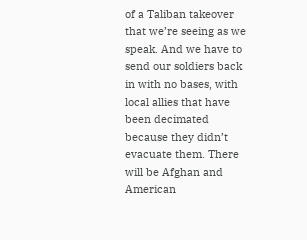of a Taliban takeover that we’re seeing as we speak. And we have to send our soldiers back in with no bases, with local allies that have been decimated because they didn’t evacuate them. There will be Afghan and American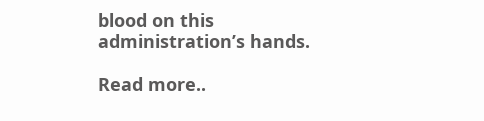blood on this administration’s hands.

Read more..